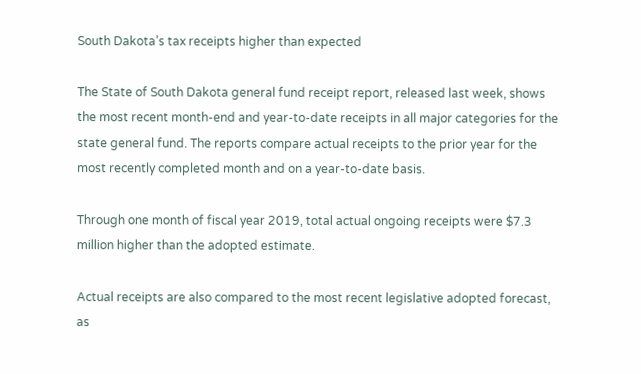South Dakota’s tax receipts higher than expected

The State of South Dakota general fund receipt report, released last week, shows the most recent month-end and year-to-date receipts in all major categories for the state general fund. The reports compare actual receipts to the prior year for the most recently completed month and on a year-to-date basis.

Through one month of fiscal year 2019, total actual ongoing receipts were $7.3 million higher than the adopted estimate.

Actual receipts are also compared to the most recent legislative adopted forecast, as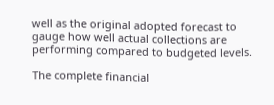well as the original adopted forecast to gauge how well actual collections are performing compared to budgeted levels.

The complete financial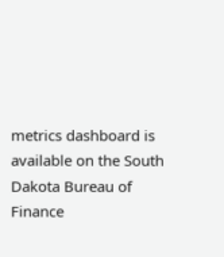metrics dashboard is available on the South Dakota Bureau of Finance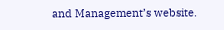and Management’s website.